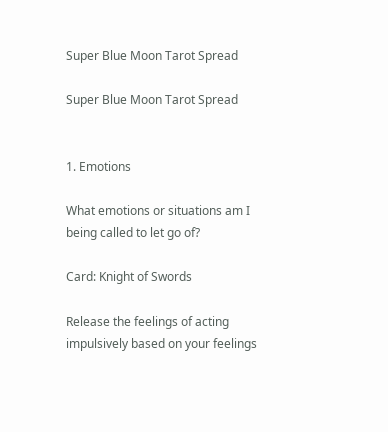Super Blue Moon Tarot Spread

Super Blue Moon Tarot Spread


1. Emotions

What emotions or situations am I being called to let go of?

Card: Knight of Swords

Release the feelings of acting impulsively based on your feelings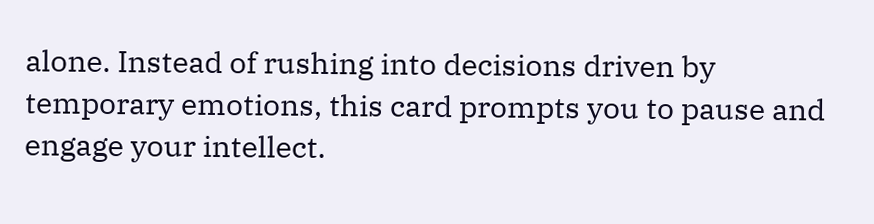alone. Instead of rushing into decisions driven by temporary emotions, this card prompts you to pause and engage your intellect.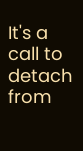It's a call to detach from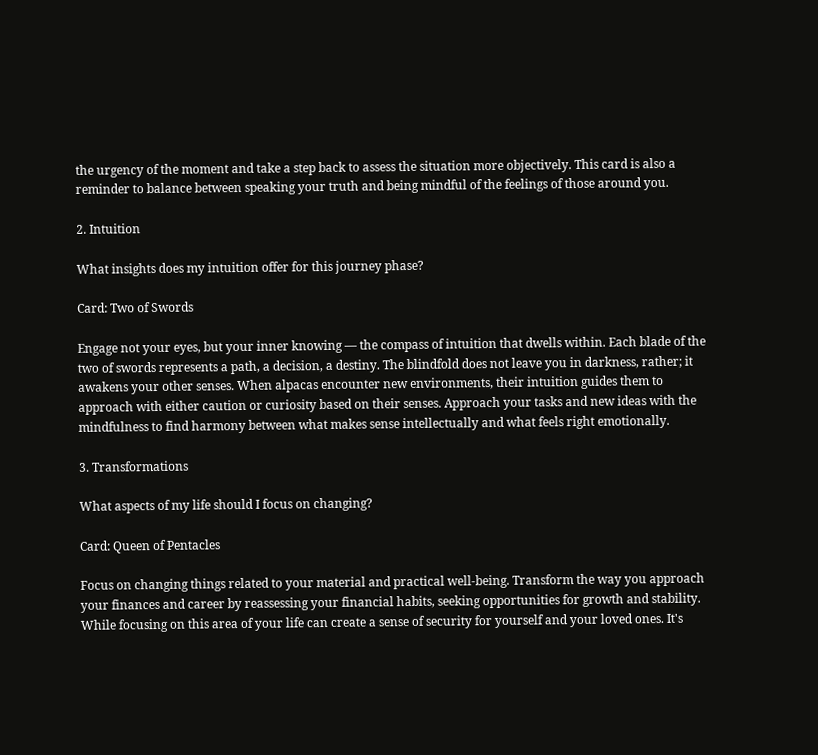the urgency of the moment and take a step back to assess the situation more objectively. This card is also a reminder to balance between speaking your truth and being mindful of the feelings of those around you.

2. Intuition

What insights does my intuition offer for this journey phase?

Card: Two of Swords

Engage not your eyes, but your inner knowing — the compass of intuition that dwells within. Each blade of the two of swords represents a path, a decision, a destiny. The blindfold does not leave you in darkness, rather; it awakens your other senses. When alpacas encounter new environments, their intuition guides them to approach with either caution or curiosity based on their senses. Approach your tasks and new ideas with the mindfulness to find harmony between what makes sense intellectually and what feels right emotionally.

3. Transformations

What aspects of my life should I focus on changing?

Card: Queen of Pentacles

Focus on changing things related to your material and practical well-being. Transform the way you approach your finances and career by reassessing your financial habits, seeking opportunities for growth and stability. While focusing on this area of your life can create a sense of security for yourself and your loved ones. It's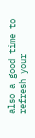also a good time to refresh your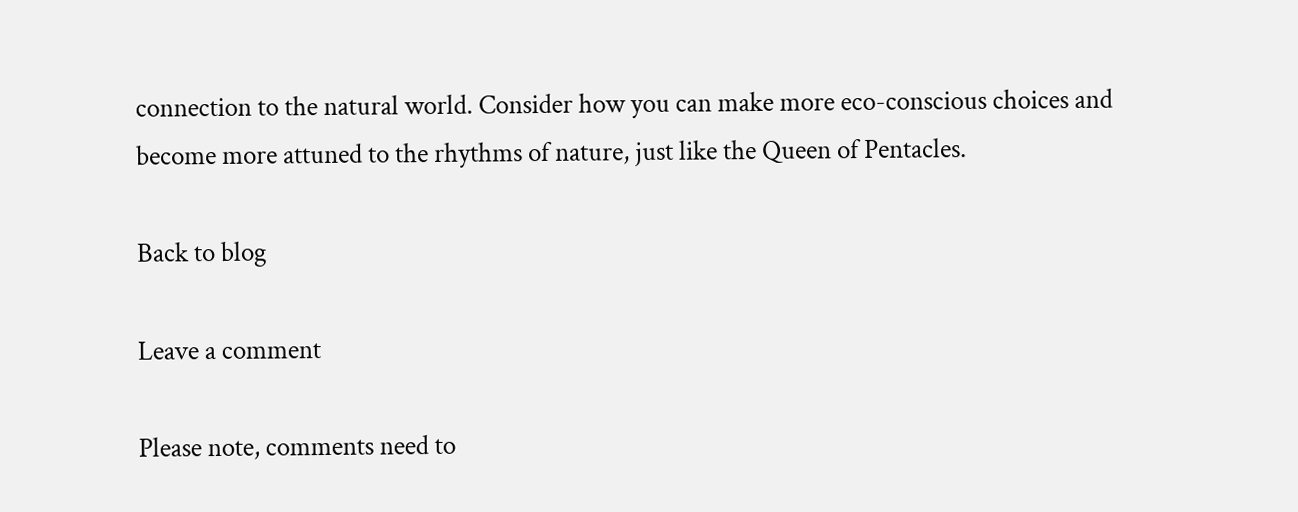connection to the natural world. Consider how you can make more eco-conscious choices and become more attuned to the rhythms of nature, just like the Queen of Pentacles.

Back to blog

Leave a comment

Please note, comments need to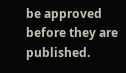be approved before they are published.